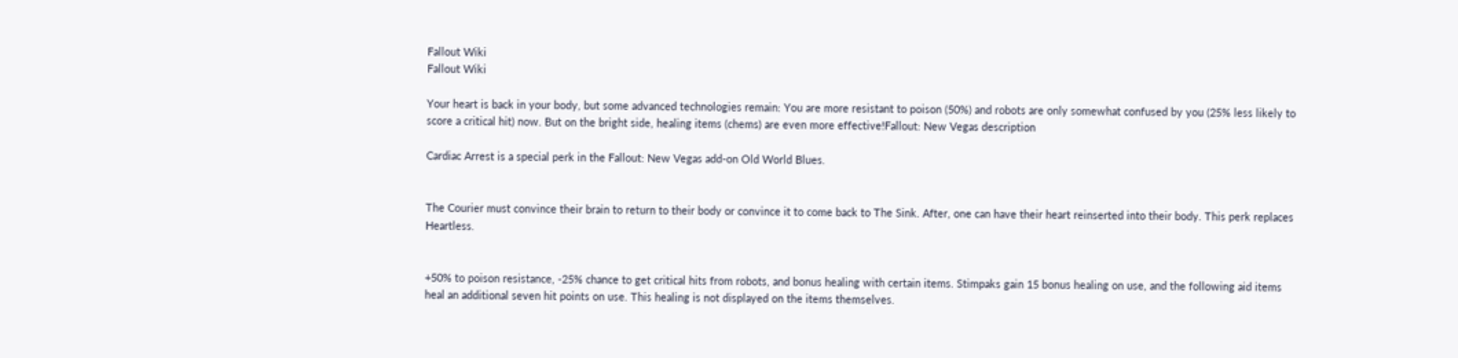Fallout Wiki
Fallout Wiki

Your heart is back in your body, but some advanced technologies remain: You are more resistant to poison (50%) and robots are only somewhat confused by you (25% less likely to score a critical hit) now. But on the bright side, healing items (chems) are even more effective!Fallout: New Vegas description

Cardiac Arrest is a special perk in the Fallout: New Vegas add-on Old World Blues.


The Courier must convince their brain to return to their body or convince it to come back to The Sink. After, one can have their heart reinserted into their body. This perk replaces Heartless.


+50% to poison resistance, -25% chance to get critical hits from robots, and bonus healing with certain items. Stimpaks gain 15 bonus healing on use, and the following aid items heal an additional seven hit points on use. This healing is not displayed on the items themselves.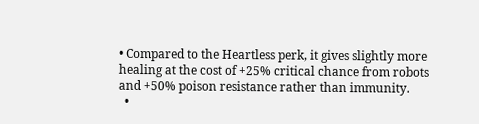• Compared to the Heartless perk, it gives slightly more healing at the cost of +25% critical chance from robots and +50% poison resistance rather than immunity.
  •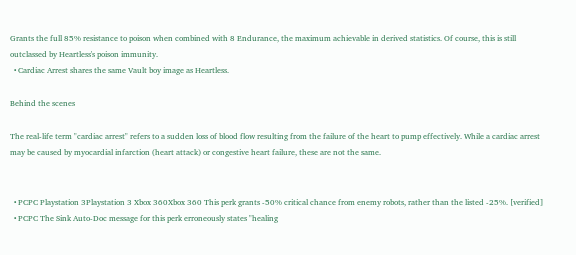Grants the full 85% resistance to poison when combined with 8 Endurance, the maximum achievable in derived statistics. Of course, this is still outclassed by Heartless's poison immunity.
  • Cardiac Arrest shares the same Vault boy image as Heartless.

Behind the scenes

The real-life term "cardiac arrest" refers to a sudden loss of blood flow resulting from the failure of the heart to pump effectively. While a cardiac arrest may be caused by myocardial infarction (heart attack) or congestive heart failure, these are not the same.


  • PCPC Playstation 3Playstation 3 Xbox 360Xbox 360 This perk grants -50% critical chance from enemy robots, rather than the listed -25%. [verified]
  • PCPC The Sink Auto-Doc message for this perk erroneously states "healing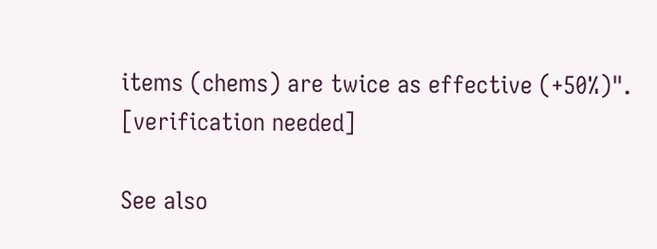items (chems) are twice as effective (+50%)". [verification needed]

See also